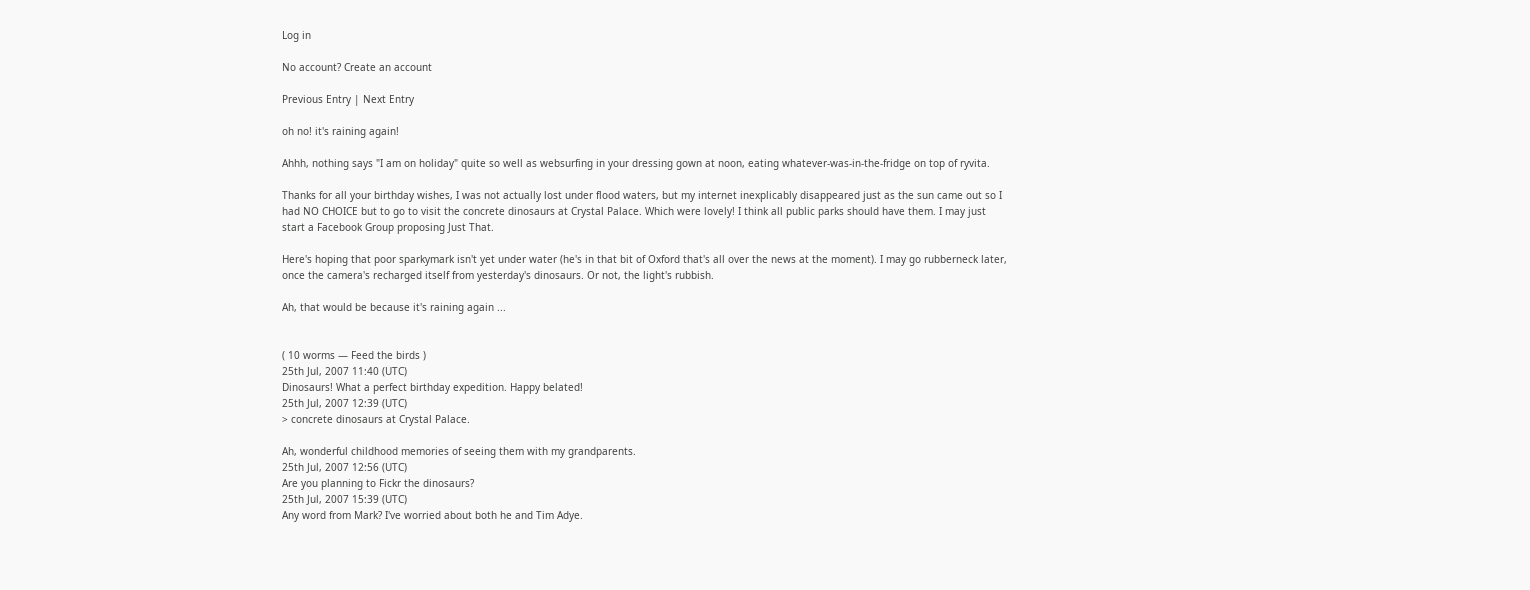Log in

No account? Create an account

Previous Entry | Next Entry

oh no! it's raining again!

Ahhh, nothing says "I am on holiday" quite so well as websurfing in your dressing gown at noon, eating whatever-was-in-the-fridge on top of ryvita.

Thanks for all your birthday wishes, I was not actually lost under flood waters, but my internet inexplicably disappeared just as the sun came out so I had NO CHOICE but to go to visit the concrete dinosaurs at Crystal Palace. Which were lovely! I think all public parks should have them. I may just start a Facebook Group proposing Just That.

Here's hoping that poor sparkymark isn't yet under water (he's in that bit of Oxford that's all over the news at the moment). I may go rubberneck later, once the camera's recharged itself from yesterday's dinosaurs. Or not, the light's rubbish.

Ah, that would be because it's raining again ...


( 10 worms — Feed the birds )
25th Jul, 2007 11:40 (UTC)
Dinosaurs! What a perfect birthday expedition. Happy belated!
25th Jul, 2007 12:39 (UTC)
> concrete dinosaurs at Crystal Palace.

Ah, wonderful childhood memories of seeing them with my grandparents.
25th Jul, 2007 12:56 (UTC)
Are you planning to Fickr the dinosaurs?
25th Jul, 2007 15:39 (UTC)
Any word from Mark? I've worried about both he and Tim Adye.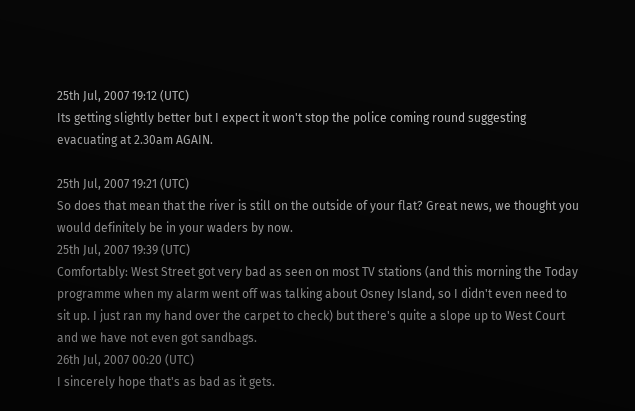25th Jul, 2007 19:12 (UTC)
Its getting slightly better but I expect it won't stop the police coming round suggesting evacuating at 2.30am AGAIN.

25th Jul, 2007 19:21 (UTC)
So does that mean that the river is still on the outside of your flat? Great news, we thought you would definitely be in your waders by now.
25th Jul, 2007 19:39 (UTC)
Comfortably: West Street got very bad as seen on most TV stations (and this morning the Today programme when my alarm went off was talking about Osney Island, so I didn't even need to sit up. I just ran my hand over the carpet to check) but there's quite a slope up to West Court and we have not even got sandbags.
26th Jul, 2007 00:20 (UTC)
I sincerely hope that's as bad as it gets.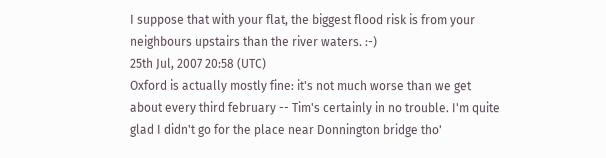I suppose that with your flat, the biggest flood risk is from your neighbours upstairs than the river waters. :-)
25th Jul, 2007 20:58 (UTC)
Oxford is actually mostly fine: it's not much worse than we get about every third february -- Tim's certainly in no trouble. I'm quite glad I didn't go for the place near Donnington bridge tho'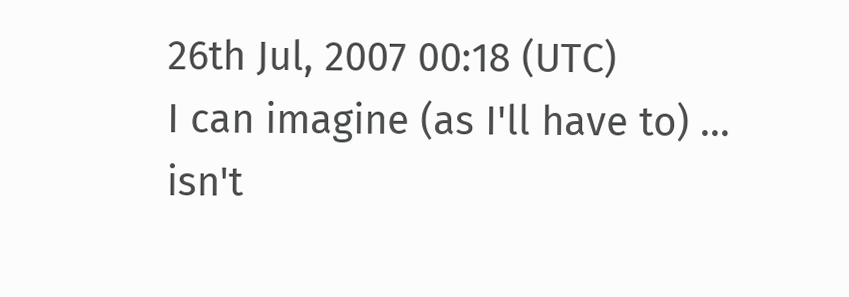26th Jul, 2007 00:18 (UTC)
I can imagine (as I'll have to) ... isn't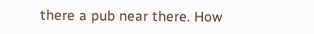there a pub near there. How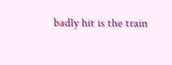badly hit is the train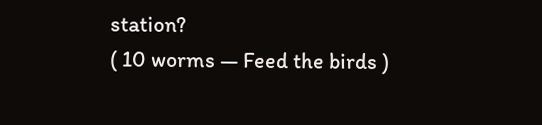station?
( 10 worms — Feed the birds )